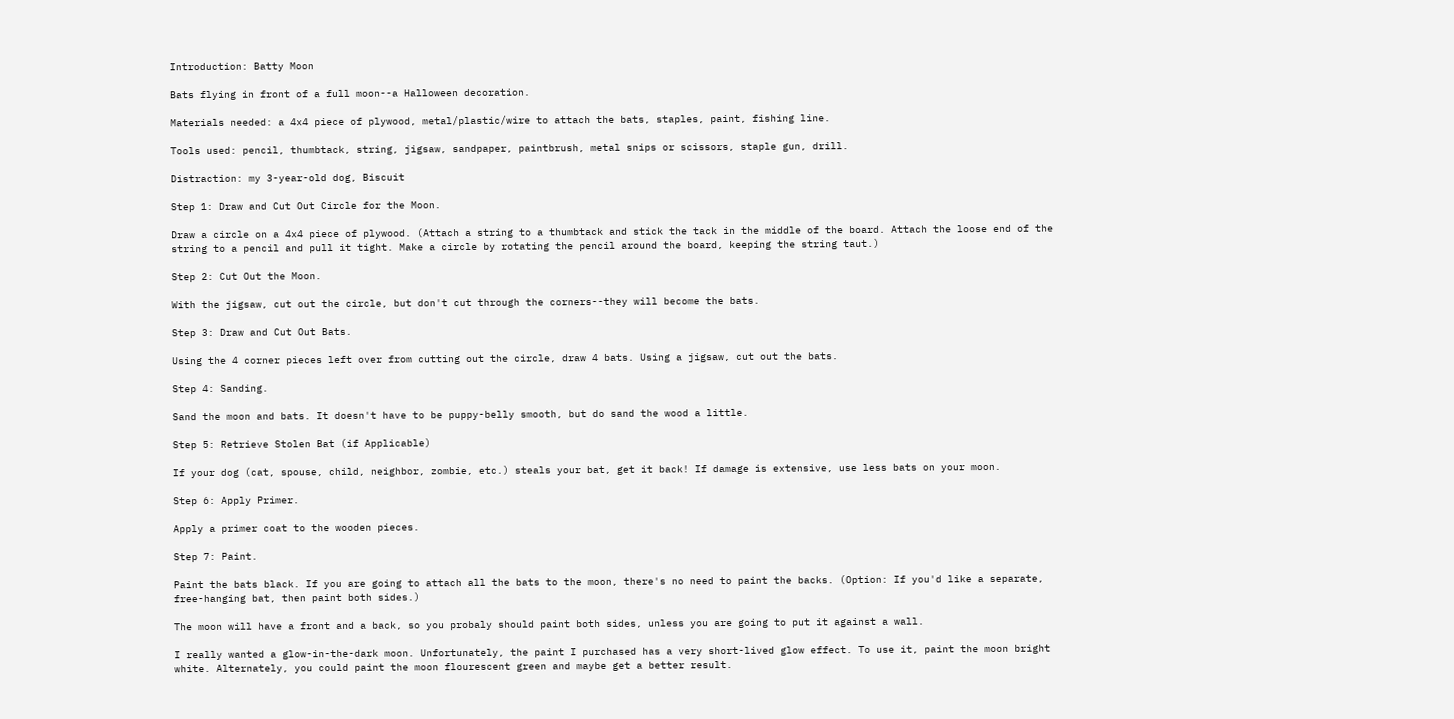Introduction: Batty Moon

Bats flying in front of a full moon--a Halloween decoration.

Materials needed: a 4x4 piece of plywood, metal/plastic/wire to attach the bats, staples, paint, fishing line.

Tools used: pencil, thumbtack, string, jigsaw, sandpaper, paintbrush, metal snips or scissors, staple gun, drill.

Distraction: my 3-year-old dog, Biscuit

Step 1: Draw and Cut Out Circle for the Moon.

Draw a circle on a 4x4 piece of plywood. (Attach a string to a thumbtack and stick the tack in the middle of the board. Attach the loose end of the string to a pencil and pull it tight. Make a circle by rotating the pencil around the board, keeping the string taut.)

Step 2: Cut Out the Moon.

With the jigsaw, cut out the circle, but don't cut through the corners--they will become the bats.

Step 3: Draw and Cut Out Bats.

Using the 4 corner pieces left over from cutting out the circle, draw 4 bats. Using a jigsaw, cut out the bats.

Step 4: Sanding.

Sand the moon and bats. It doesn't have to be puppy-belly smooth, but do sand the wood a little.

Step 5: Retrieve Stolen Bat (if Applicable)

If your dog (cat, spouse, child, neighbor, zombie, etc.) steals your bat, get it back! If damage is extensive, use less bats on your moon.

Step 6: Apply Primer.

Apply a primer coat to the wooden pieces.

Step 7: Paint.

Paint the bats black. If you are going to attach all the bats to the moon, there's no need to paint the backs. (Option: If you'd like a separate, free-hanging bat, then paint both sides.)

The moon will have a front and a back, so you probaly should paint both sides, unless you are going to put it against a wall.

I really wanted a glow-in-the-dark moon. Unfortunately, the paint I purchased has a very short-lived glow effect. To use it, paint the moon bright white. Alternately, you could paint the moon flourescent green and maybe get a better result.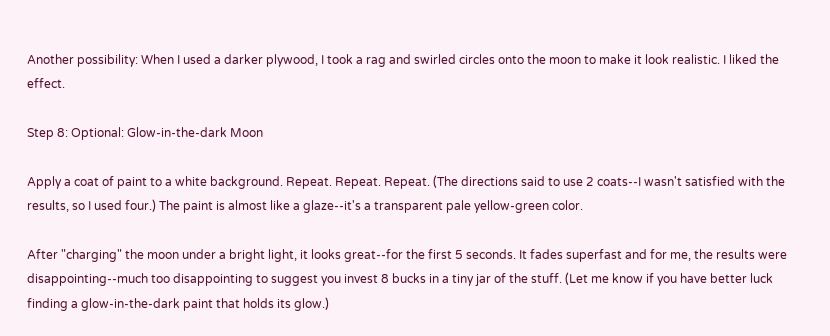Another possibility: When I used a darker plywood, I took a rag and swirled circles onto the moon to make it look realistic. I liked the effect.

Step 8: Optional: Glow-in-the-dark Moon

Apply a coat of paint to a white background. Repeat. Repeat. Repeat. (The directions said to use 2 coats--I wasn't satisfied with the results, so I used four.) The paint is almost like a glaze--it's a transparent pale yellow-green color.

After "charging" the moon under a bright light, it looks great--for the first 5 seconds. It fades superfast and for me, the results were disappointing--much too disappointing to suggest you invest 8 bucks in a tiny jar of the stuff. (Let me know if you have better luck finding a glow-in-the-dark paint that holds its glow.)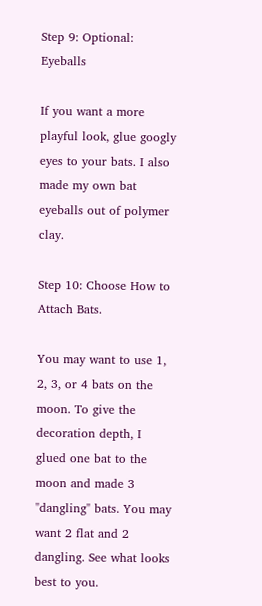Step 9: Optional: Eyeballs

If you want a more playful look, glue googly eyes to your bats. I also made my own bat eyeballs out of polymer clay.

Step 10: Choose How to Attach Bats.

You may want to use 1, 2, 3, or 4 bats on the moon. To give the decoration depth, I glued one bat to the moon and made 3 "dangling" bats. You may want 2 flat and 2 dangling. See what looks best to you.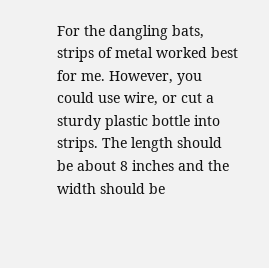For the dangling bats, strips of metal worked best for me. However, you could use wire, or cut a sturdy plastic bottle into strips. The length should be about 8 inches and the width should be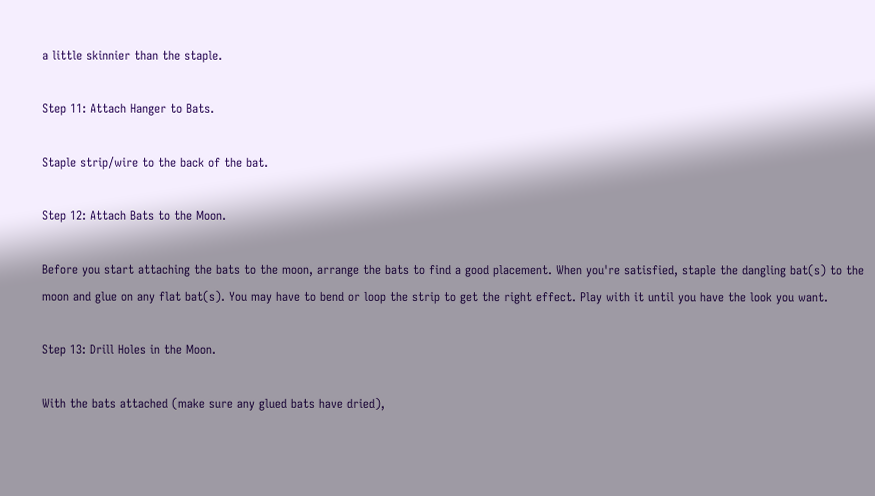a little skinnier than the staple.

Step 11: Attach Hanger to Bats.

Staple strip/wire to the back of the bat.

Step 12: Attach Bats to the Moon.

Before you start attaching the bats to the moon, arrange the bats to find a good placement. When you're satisfied, staple the dangling bat(s) to the moon and glue on any flat bat(s). You may have to bend or loop the strip to get the right effect. Play with it until you have the look you want.

Step 13: Drill Holes in the Moon.

With the bats attached (make sure any glued bats have dried),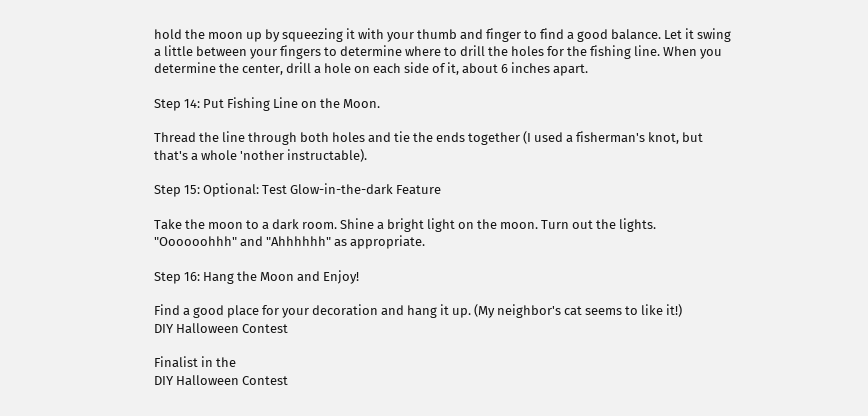hold the moon up by squeezing it with your thumb and finger to find a good balance. Let it swing a little between your fingers to determine where to drill the holes for the fishing line. When you determine the center, drill a hole on each side of it, about 6 inches apart.

Step 14: Put Fishing Line on the Moon.

Thread the line through both holes and tie the ends together (I used a fisherman's knot, but that's a whole 'nother instructable).

Step 15: Optional: Test Glow-in-the-dark Feature

Take the moon to a dark room. Shine a bright light on the moon. Turn out the lights. "Oooooohhh" and "Ahhhhhh" as appropriate.

Step 16: Hang the Moon and Enjoy!

Find a good place for your decoration and hang it up. (My neighbor's cat seems to like it!)
DIY Halloween Contest

Finalist in the
DIY Halloween Contest